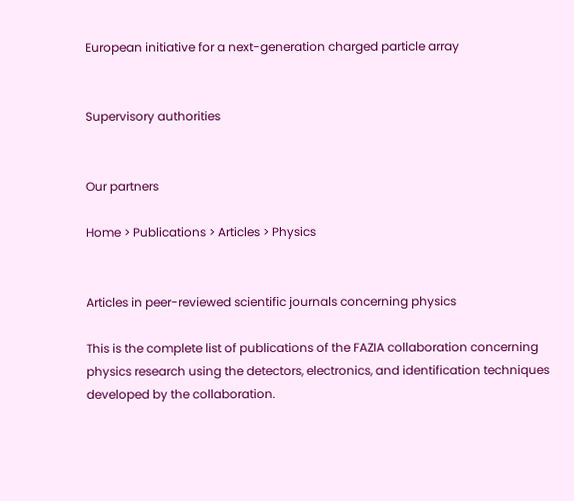European initiative for a next-generation charged particle array


Supervisory authorities


Our partners

Home > Publications > Articles > Physics


Articles in peer-reviewed scientific journals concerning physics

This is the complete list of publications of the FAZIA collaboration concerning physics research using the detectors, electronics, and identification techniques developed by the collaboration.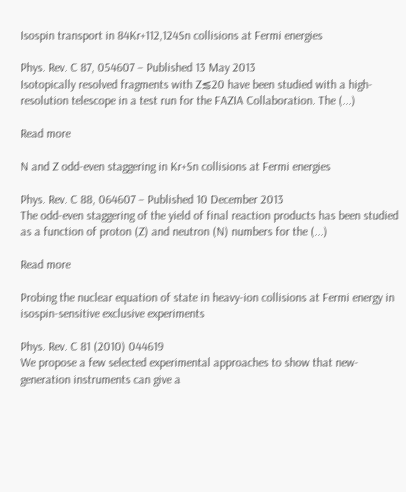Isospin transport in 84Kr+112,124Sn collisions at Fermi energies

Phys. Rev. C 87, 054607 – Published 13 May 2013
Isotopically resolved fragments with Z≲20 have been studied with a high-resolution telescope in a test run for the FAZIA Collaboration. The (...)

Read more

N and Z odd-even staggering in Kr+Sn collisions at Fermi energies

Phys. Rev. C 88, 064607 – Published 10 December 2013
The odd-even staggering of the yield of final reaction products has been studied as a function of proton (Z) and neutron (N) numbers for the (...)

Read more

Probing the nuclear equation of state in heavy-ion collisions at Fermi energy in isospin-sensitive exclusive experiments

Phys. Rev. C 81 (2010) 044619
We propose a few selected experimental approaches to show that new-generation instruments can give a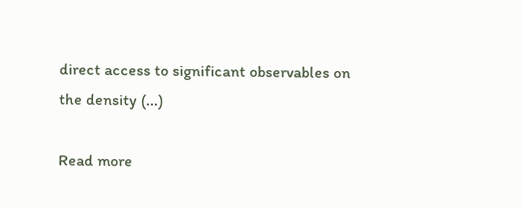direct access to significant observables on the density (...)

Read more